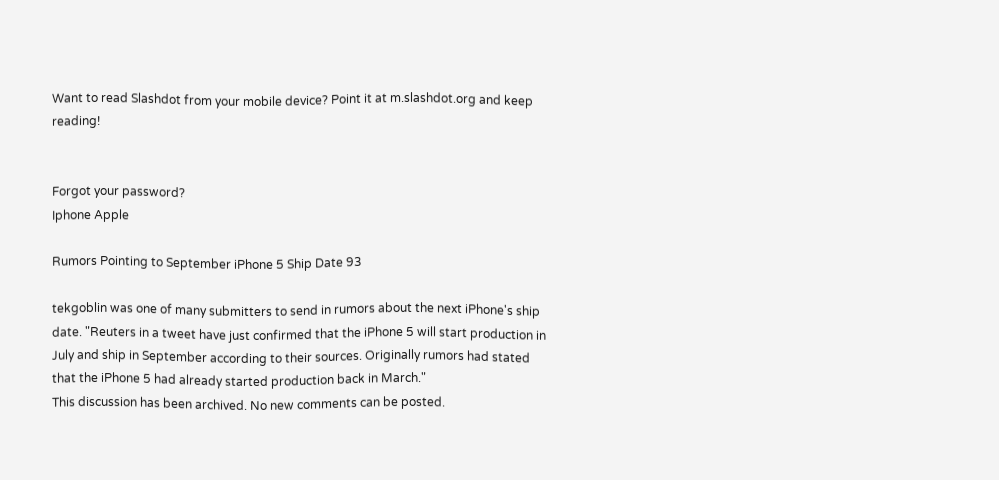Want to read Slashdot from your mobile device? Point it at m.slashdot.org and keep reading!


Forgot your password?
Iphone Apple

Rumors Pointing to September iPhone 5 Ship Date 93

tekgoblin was one of many submitters to send in rumors about the next iPhone's ship date. "Reuters in a tweet have just confirmed that the iPhone 5 will start production in July and ship in September according to their sources. Originally rumors had stated that the iPhone 5 had already started production back in March."
This discussion has been archived. No new comments can be posted.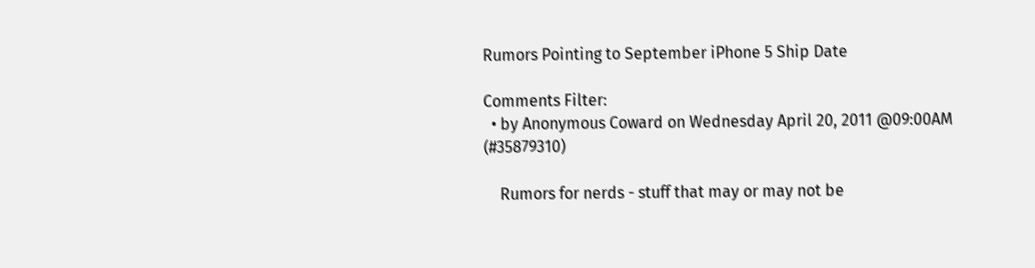Rumors Pointing to September iPhone 5 Ship Date

Comments Filter:
  • by Anonymous Coward on Wednesday April 20, 2011 @09:00AM (#35879310)

    Rumors for nerds - stuff that may or may not be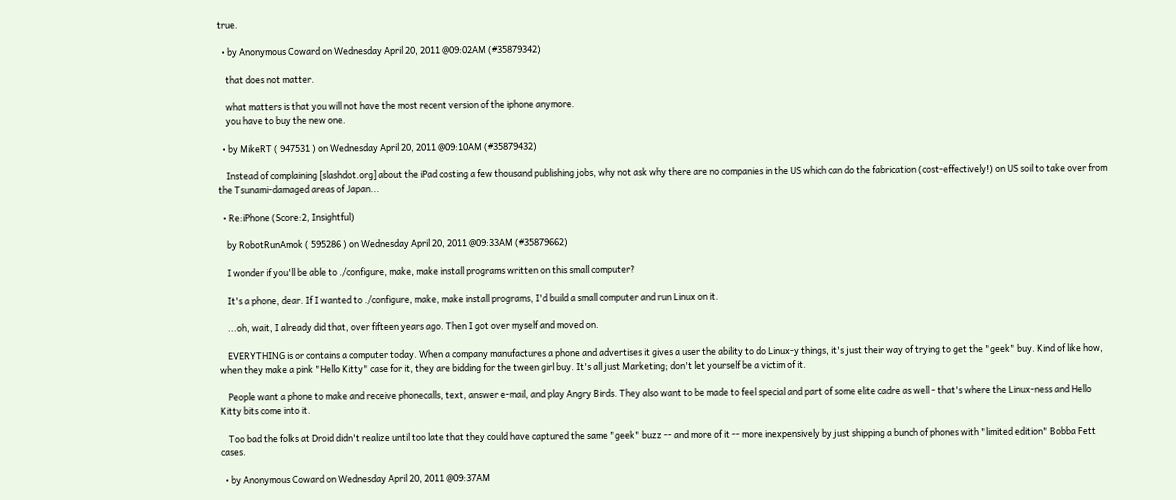true.

  • by Anonymous Coward on Wednesday April 20, 2011 @09:02AM (#35879342)

    that does not matter.

    what matters is that you will not have the most recent version of the iphone anymore.
    you have to buy the new one.

  • by MikeRT ( 947531 ) on Wednesday April 20, 2011 @09:10AM (#35879432)

    Instead of complaining [slashdot.org] about the iPad costing a few thousand publishing jobs, why not ask why there are no companies in the US which can do the fabrication (cost-effectively!) on US soil to take over from the Tsunami-damaged areas of Japan...

  • Re:iPhone (Score:2, Insightful)

    by RobotRunAmok ( 595286 ) on Wednesday April 20, 2011 @09:33AM (#35879662)

    I wonder if you'll be able to ./configure, make, make install programs written on this small computer?

    It's a phone, dear. If I wanted to ./configure, make, make install programs, I'd build a small computer and run Linux on it.

    ...oh, wait, I already did that, over fifteen years ago. Then I got over myself and moved on.

    EVERYTHING is or contains a computer today. When a company manufactures a phone and advertises it gives a user the ability to do Linux-y things, it's just their way of trying to get the "geek" buy. Kind of like how, when they make a pink "Hello Kitty" case for it, they are bidding for the tween girl buy. It's all just Marketing; don't let yourself be a victim of it.

    People want a phone to make and receive phonecalls, text, answer e-mail, and play Angry Birds. They also want to be made to feel special and part of some elite cadre as well - that's where the Linux-ness and Hello Kitty bits come into it.

    Too bad the folks at Droid didn't realize until too late that they could have captured the same "geek" buzz -- and more of it -- more inexpensively by just shipping a bunch of phones with "limited edition" Bobba Fett cases.

  • by Anonymous Coward on Wednesday April 20, 2011 @09:37AM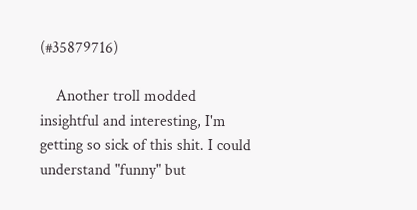(#35879716)

    Another troll modded insightful and interesting, I'm getting so sick of this shit. I could understand "funny" but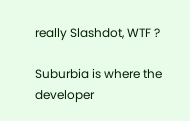really Slashdot, WTF ?

Suburbia is where the developer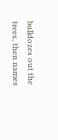bulldozes out the trees, then names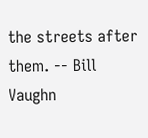the streets after them. -- Bill Vaughn